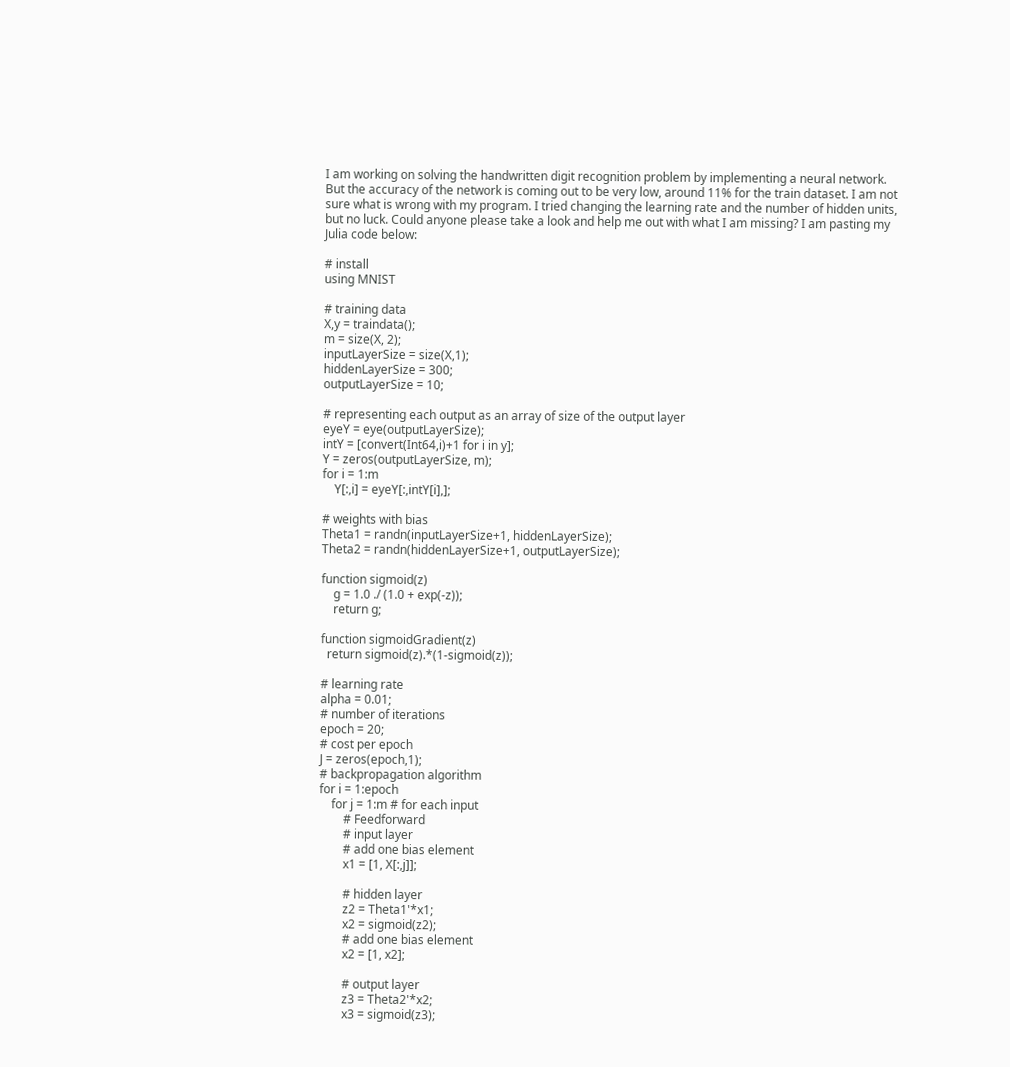I am working on solving the handwritten digit recognition problem by implementing a neural network. But the accuracy of the network is coming out to be very low, around 11% for the train dataset. I am not sure what is wrong with my program. I tried changing the learning rate and the number of hidden units, but no luck. Could anyone please take a look and help me out with what I am missing? I am pasting my Julia code below:

# install
using MNIST

# training data
X,y = traindata();
m = size(X, 2);
inputLayerSize = size(X,1);
hiddenLayerSize = 300;
outputLayerSize = 10;

# representing each output as an array of size of the output layer
eyeY = eye(outputLayerSize);
intY = [convert(Int64,i)+1 for i in y];
Y = zeros(outputLayerSize, m);
for i = 1:m
    Y[:,i] = eyeY[:,intY[i],];

# weights with bias
Theta1 = randn(inputLayerSize+1, hiddenLayerSize);
Theta2 = randn(hiddenLayerSize+1, outputLayerSize);

function sigmoid(z)
    g = 1.0 ./ (1.0 + exp(-z));
    return g;

function sigmoidGradient(z)
  return sigmoid(z).*(1-sigmoid(z));

# learning rate
alpha = 0.01;
# number of iterations
epoch = 20;
# cost per epoch
J = zeros(epoch,1);
# backpropagation algorithm
for i = 1:epoch
    for j = 1:m # for each input
        # Feedforward
        # input layer
        # add one bias element
        x1 = [1, X[:,j]];

        # hidden layer
        z2 = Theta1'*x1;
        x2 = sigmoid(z2);
        # add one bias element
        x2 = [1, x2];

        # output layer
        z3 = Theta2'*x2;
        x3 = sigmoid(z3);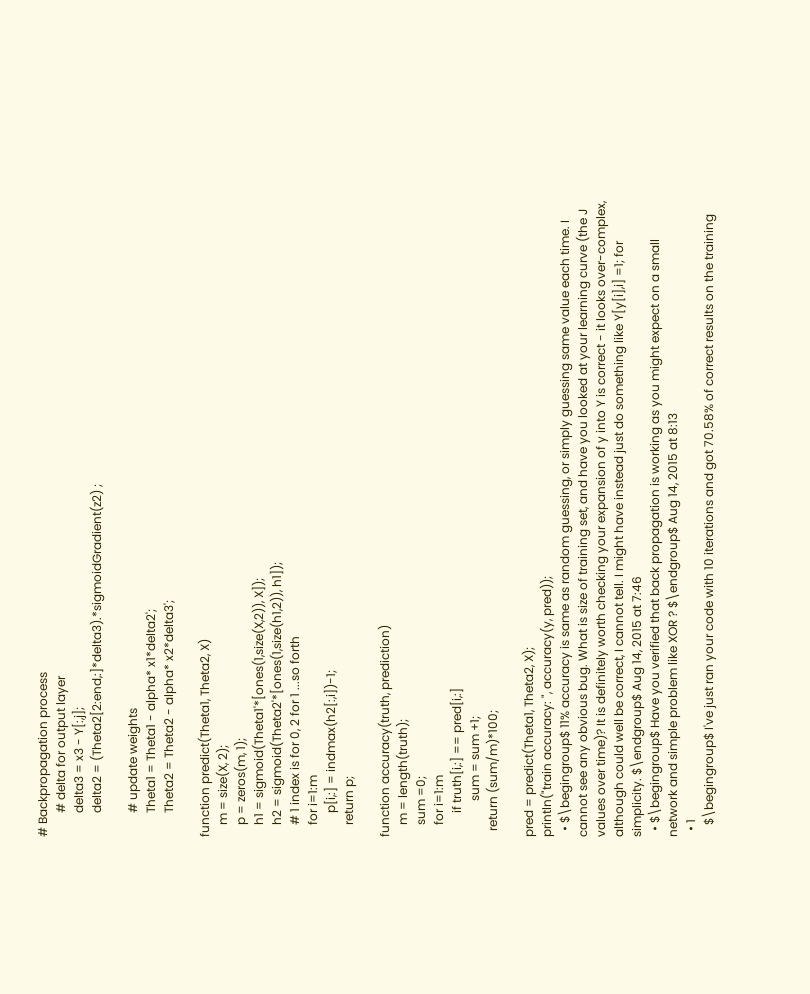# Backpropagation process
        # delta for output layer
        delta3 = x3 - Y[:,j];
        delta2 = (Theta2[2:end,:]*delta3).*sigmoidGradient(z2) ;

        # update weights
        Theta1 = Theta1 - alpha* x1*delta2';
        Theta2 = Theta2 - alpha* x2*delta3';

function predict(Theta1, Theta2, X)
    m = size(X, 2);
    p = zeros(m, 1);
    h1 = sigmoid(Theta1'*[ones(1,size(X,2)), X]);
    h2 = sigmoid(Theta2'*[ones(1,size(h1,2)), h1]);
    # 1 index is for 0, 2 for 1 ...so forth
    for i=1:m
        p[i,:] = indmax(h2[:,i])-1;
    return p;

function accuracy(truth, prediction)
    m = length(truth);
    sum =0;
    for i=1:m
        if truth[i,:] == pred[i,:]
            sum = sum +1;
  return (sum/m)*100;

pred = predict(Theta1, Theta2, X);
println("train accuracy: ", accuracy(y, pred));
  • $\begingroup$ 11% accuracy is same as random guessing, or simply guessing same value each time. I cannot see any obvious bug. What is size of training set, and have you looked at your learning curve (the J values over time)? It is definitely worth checking your expansion of y into Y is correct - it looks over-complex, although could well be correct, I cannot tell. I might have instead just do something like Y[y[i],i] =1; for simplicity. $\endgroup$ Aug 14, 2015 at 7:46
  • $\begingroup$ Have you verified that back propagation is working as you might expect on a small network and simple problem like XOR ? $\endgroup$ Aug 14, 2015 at 8:13
  • 1
    $\begingroup$ I've just ran your code with 10 iterations and got 70.58% of correct results on the training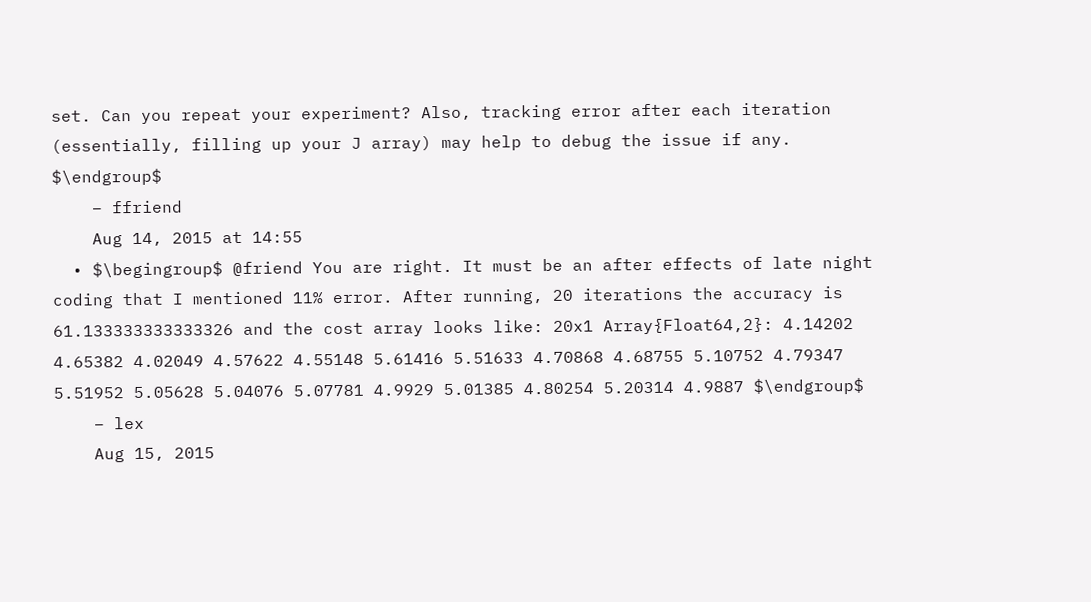set. Can you repeat your experiment? Also, tracking error after each iteration (essentially, filling up your J array) may help to debug the issue if any. $\endgroup$
    – ffriend
    Aug 14, 2015 at 14:55
  • $\begingroup$ @friend You are right. It must be an after effects of late night coding that I mentioned 11% error. After running, 20 iterations the accuracy is 61.133333333333326 and the cost array looks like: 20x1 Array{Float64,2}: 4.14202 4.65382 4.02049 4.57622 4.55148 5.61416 5.51633 4.70868 4.68755 5.10752 4.79347 5.51952 5.05628 5.04076 5.07781 4.9929 5.01385 4.80254 5.20314 4.9887 $\endgroup$
    – lex
    Aug 15, 2015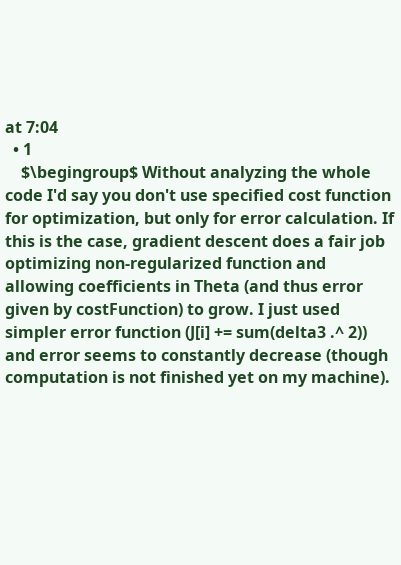at 7:04
  • 1
    $\begingroup$ Without analyzing the whole code I'd say you don't use specified cost function for optimization, but only for error calculation. If this is the case, gradient descent does a fair job optimizing non-regularized function and allowing coefficients in Theta (and thus error given by costFunction) to grow. I just used simpler error function (J[i] += sum(delta3 .^ 2)) and error seems to constantly decrease (though computation is not finished yet on my machine).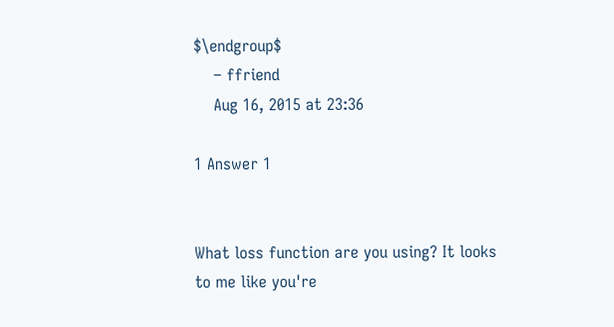$\endgroup$
    – ffriend
    Aug 16, 2015 at 23:36

1 Answer 1


What loss function are you using? It looks to me like you're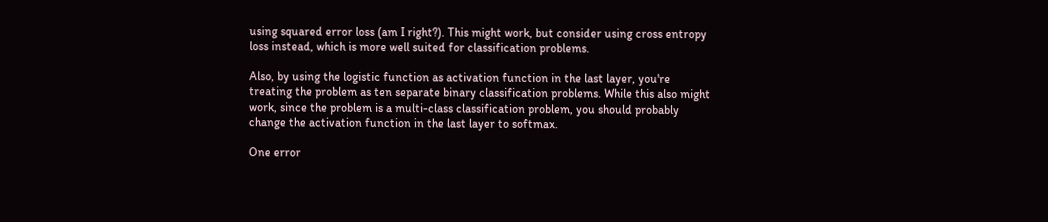using squared error loss (am I right?). This might work, but consider using cross entropy loss instead, which is more well suited for classification problems.

Also, by using the logistic function as activation function in the last layer, you're treating the problem as ten separate binary classification problems. While this also might work, since the problem is a multi-class classification problem, you should probably change the activation function in the last layer to softmax.

One error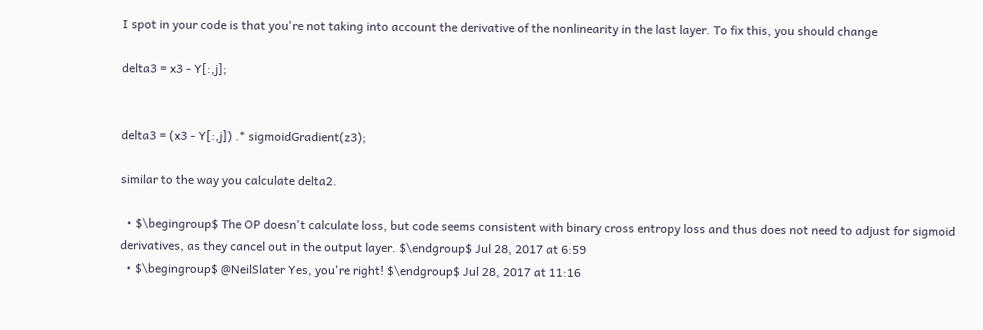I spot in your code is that you're not taking into account the derivative of the nonlinearity in the last layer. To fix this, you should change

delta3 = x3 - Y[:,j];


delta3 = (x3 - Y[:,j]) .* sigmoidGradient(z3);

similar to the way you calculate delta2.

  • $\begingroup$ The OP doesn't calculate loss, but code seems consistent with binary cross entropy loss and thus does not need to adjust for sigmoid derivatives, as they cancel out in the output layer. $\endgroup$ Jul 28, 2017 at 6:59
  • $\begingroup$ @NeilSlater Yes, you're right! $\endgroup$ Jul 28, 2017 at 11:16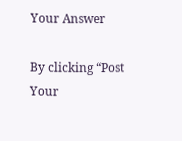Your Answer

By clicking “Post Your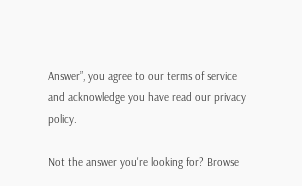Answer”, you agree to our terms of service and acknowledge you have read our privacy policy.

Not the answer you're looking for? Browse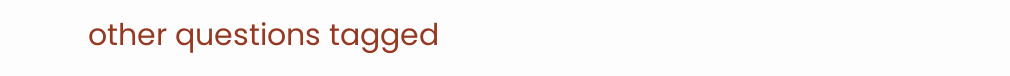other questions tagged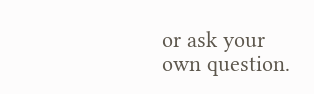or ask your own question.